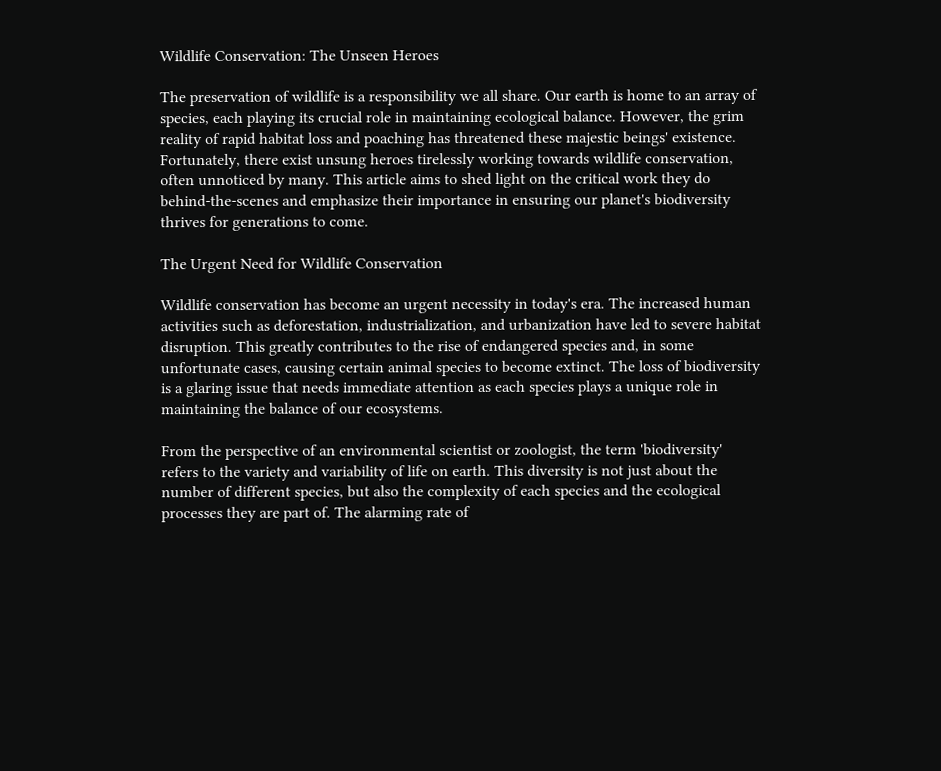Wildlife Conservation: The Unseen Heroes

The preservation of wildlife is a responsibility we all share. Our earth is home to an array of species, each playing its crucial role in maintaining ecological balance. However, the grim reality of rapid habitat loss and poaching has threatened these majestic beings' existence. Fortunately, there exist unsung heroes tirelessly working towards wildlife conservation, often unnoticed by many. This article aims to shed light on the critical work they do behind-the-scenes and emphasize their importance in ensuring our planet's biodiversity thrives for generations to come.

The Urgent Need for Wildlife Conservation

Wildlife conservation has become an urgent necessity in today's era. The increased human activities such as deforestation, industrialization, and urbanization have led to severe habitat disruption. This greatly contributes to the rise of endangered species and, in some unfortunate cases, causing certain animal species to become extinct. The loss of biodiversity is a glaring issue that needs immediate attention as each species plays a unique role in maintaining the balance of our ecosystems.

From the perspective of an environmental scientist or zoologist, the term 'biodiversity' refers to the variety and variability of life on earth. This diversity is not just about the number of different species, but also the complexity of each species and the ecological processes they are part of. The alarming rate of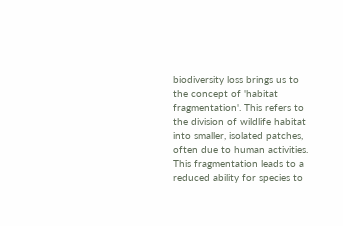biodiversity loss brings us to the concept of 'habitat fragmentation'. This refers to the division of wildlife habitat into smaller, isolated patches, often due to human activities. This fragmentation leads to a reduced ability for species to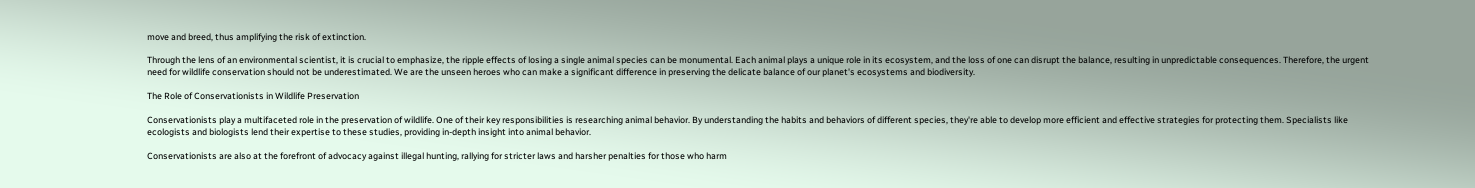move and breed, thus amplifying the risk of extinction.

Through the lens of an environmental scientist, it is crucial to emphasize, the ripple effects of losing a single animal species can be monumental. Each animal plays a unique role in its ecosystem, and the loss of one can disrupt the balance, resulting in unpredictable consequences. Therefore, the urgent need for wildlife conservation should not be underestimated. We are the unseen heroes who can make a significant difference in preserving the delicate balance of our planet's ecosystems and biodiversity.

The Role of Conservationists in Wildlife Preservation

Conservationists play a multifaceted role in the preservation of wildlife. One of their key responsibilities is researching animal behavior. By understanding the habits and behaviors of different species, they're able to develop more efficient and effective strategies for protecting them. Specialists like ecologists and biologists lend their expertise to these studies, providing in-depth insight into animal behavior.

Conservationists are also at the forefront of advocacy against illegal hunting, rallying for stricter laws and harsher penalties for those who harm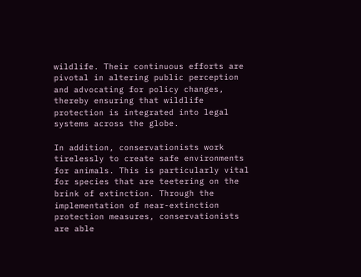wildlife. Their continuous efforts are pivotal in altering public perception and advocating for policy changes, thereby ensuring that wildlife protection is integrated into legal systems across the globe.

In addition, conservationists work tirelessly to create safe environments for animals. This is particularly vital for species that are teetering on the brink of extinction. Through the implementation of near-extinction protection measures, conservationists are able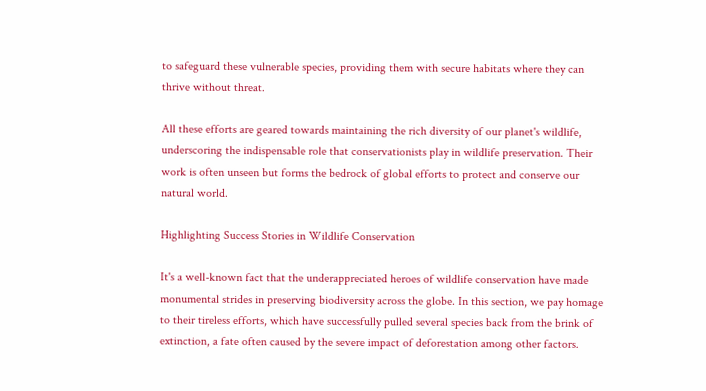to safeguard these vulnerable species, providing them with secure habitats where they can thrive without threat.

All these efforts are geared towards maintaining the rich diversity of our planet's wildlife, underscoring the indispensable role that conservationists play in wildlife preservation. Their work is often unseen but forms the bedrock of global efforts to protect and conserve our natural world.

Highlighting Success Stories in Wildlife Conservation

It's a well-known fact that the underappreciated heroes of wildlife conservation have made monumental strides in preserving biodiversity across the globe. In this section, we pay homage to their tireless efforts, which have successfully pulled several species back from the brink of extinction, a fate often caused by the severe impact of deforestation among other factors.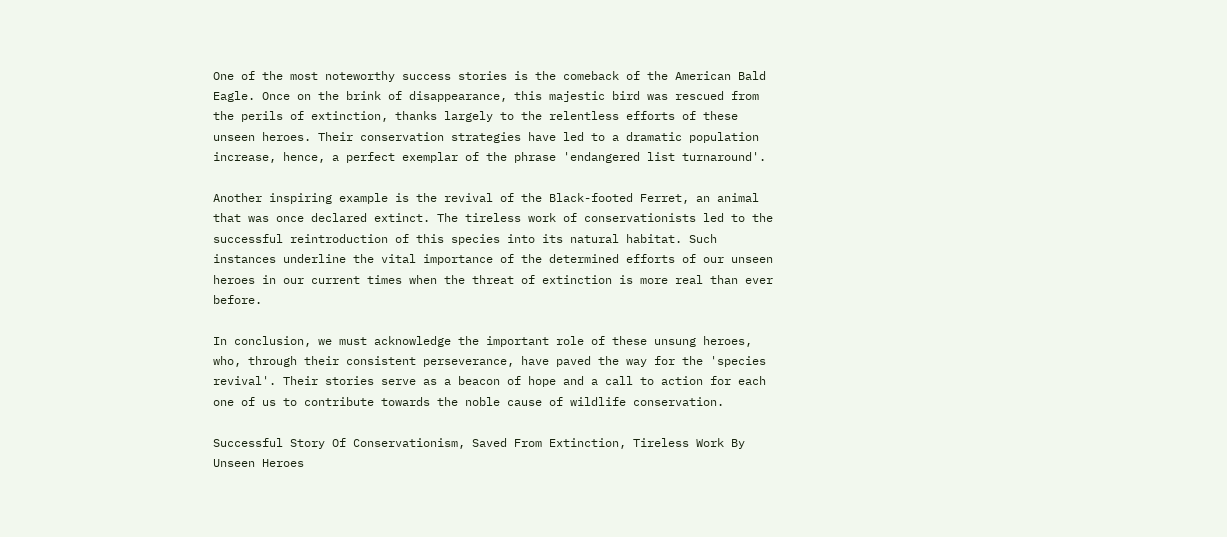One of the most noteworthy success stories is the comeback of the American Bald Eagle. Once on the brink of disappearance, this majestic bird was rescued from the perils of extinction, thanks largely to the relentless efforts of these unseen heroes. Their conservation strategies have led to a dramatic population increase, hence, a perfect exemplar of the phrase 'endangered list turnaround'.

Another inspiring example is the revival of the Black-footed Ferret, an animal that was once declared extinct. The tireless work of conservationists led to the successful reintroduction of this species into its natural habitat. Such instances underline the vital importance of the determined efforts of our unseen heroes in our current times when the threat of extinction is more real than ever before.

In conclusion, we must acknowledge the important role of these unsung heroes, who, through their consistent perseverance, have paved the way for the 'species revival'. Their stories serve as a beacon of hope and a call to action for each one of us to contribute towards the noble cause of wildlife conservation.

Successful Story Of Conservationism, Saved From Extinction, Tireless Work By Unseen Heroes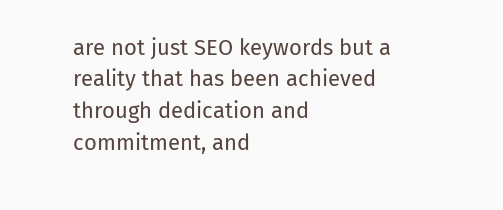are not just SEO keywords but a reality that has been achieved through dedication and commitment, and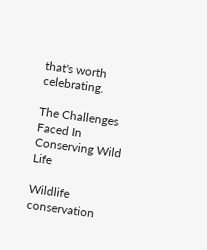that's worth celebrating.

The Challenges Faced In Conserving Wild Life

Wildlife conservation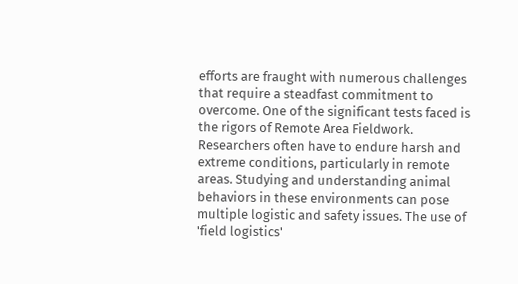efforts are fraught with numerous challenges that require a steadfast commitment to overcome. One of the significant tests faced is the rigors of Remote Area Fieldwork. Researchers often have to endure harsh and extreme conditions, particularly in remote areas. Studying and understanding animal behaviors in these environments can pose multiple logistic and safety issues. The use of 'field logistics'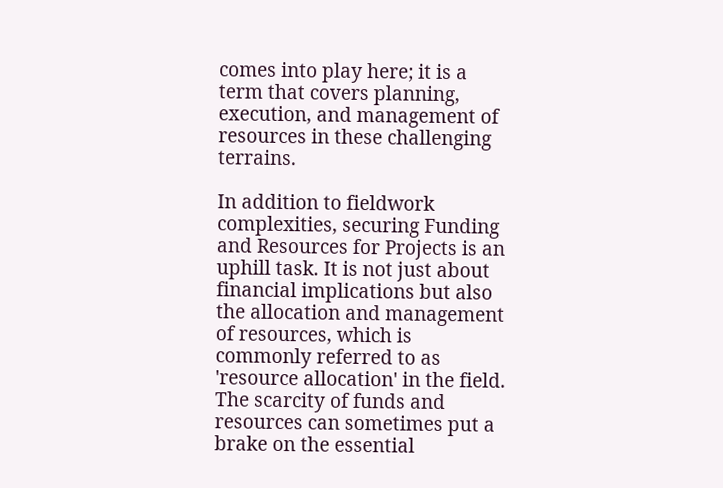comes into play here; it is a term that covers planning, execution, and management of resources in these challenging terrains.

In addition to fieldwork complexities, securing Funding and Resources for Projects is an uphill task. It is not just about financial implications but also the allocation and management of resources, which is commonly referred to as 'resource allocation' in the field. The scarcity of funds and resources can sometimes put a brake on the essential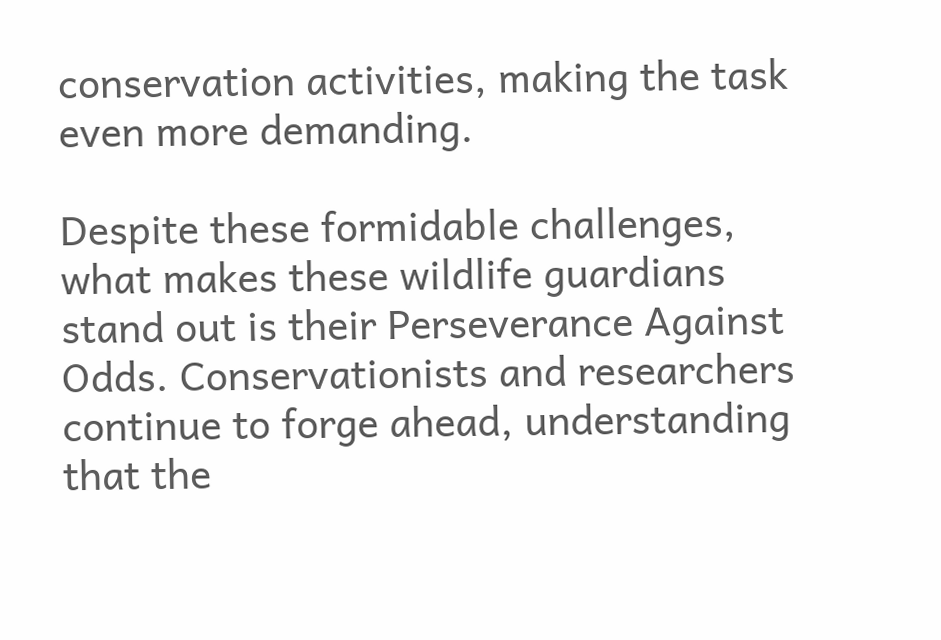conservation activities, making the task even more demanding.

Despite these formidable challenges, what makes these wildlife guardians stand out is their Perseverance Against Odds. Conservationists and researchers continue to forge ahead, understanding that the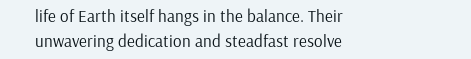life of Earth itself hangs in the balance. Their unwavering dedication and steadfast resolve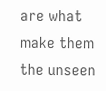are what make them the unseen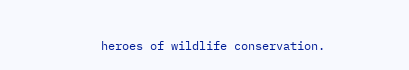heroes of wildlife conservation.